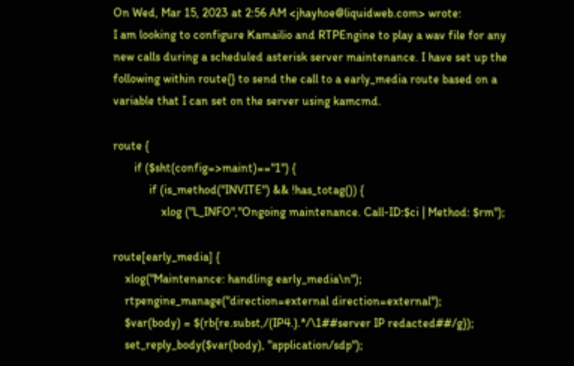On Wed, Mar 15, 2023 at 2:56 AM <jhayhoe@liquidweb.com> wrote:
I am looking to configure Kamailio and RTPEngine to play a wav file for any new calls during a scheduled asterisk server maintenance. I have set up the following within route{} to send the call to a early_media route based on a variable that I can set on the server using kamcmd.

route {
       if ($sht(config=>maint)=="1") {
            if (is_method("INVITE") && !has_totag()) {
                xlog ("L_INFO","Ongoing maintenance. Call-ID:$ci | Method: $rm");

route[early_media] {
    xlog("Maintenance: handling early_media\n");
    rtpengine_manage("direction=external direction=external");
    $var(body) = $(rb{re.subst,/(IP4.).*/\1##server IP redacted##/g});
    set_reply_body($var(body), "application/sdp");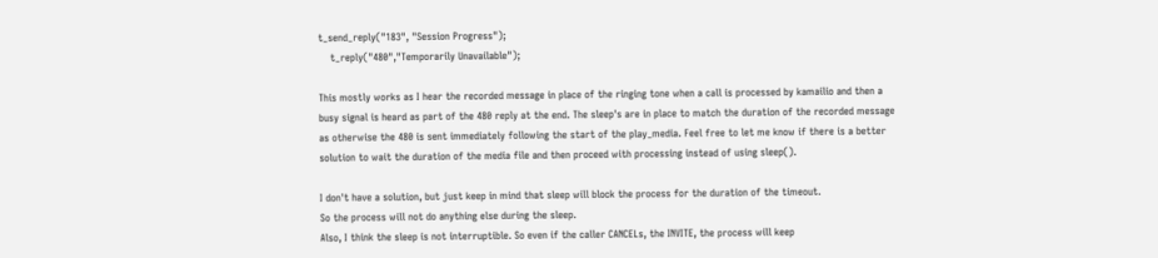t_send_reply("183", "Session Progress");
    t_reply("480","Temporarily Unavailable");

This mostly works as I hear the recorded message in place of the ringing tone when a call is processed by kamailio and then a busy signal is heard as part of the 480 reply at the end. The sleep's are in place to match the duration of the recorded message as otherwise the 480 is sent immediately following the start of the play_media. Feel free to let me know if there is a better solution to wait the duration of the media file and then proceed with processing instead of using sleep().

I don't have a solution, but just keep in mind that sleep will block the process for the duration of the timeout.
So the process will not do anything else during the sleep.
Also, I think the sleep is not interruptible. So even if the caller CANCELs, the INVITE, the process will keep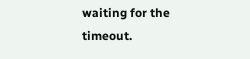waiting for the timeout.